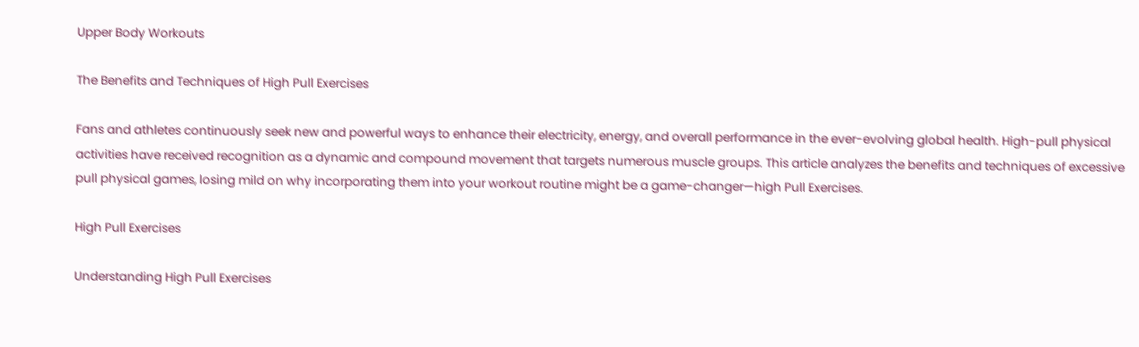Upper Body Workouts

The Benefits and Techniques of High Pull Exercises

Fans and athletes continuously seek new and powerful ways to enhance their electricity, energy, and overall performance in the ever-evolving global health. High-pull physical activities have received recognition as a dynamic and compound movement that targets numerous muscle groups. This article analyzes the benefits and techniques of excessive pull physical games, losing mild on why incorporating them into your workout routine might be a game-changer—high Pull Exercises.

High Pull Exercises

Understanding High Pull Exercises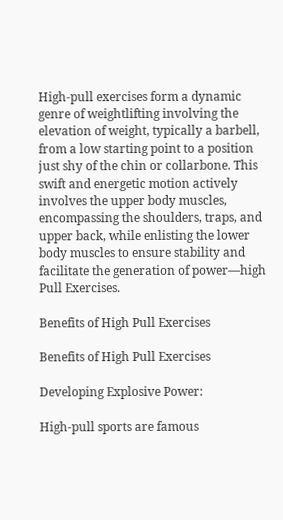High-pull exercises form a dynamic genre of weightlifting involving the elevation of weight, typically a barbell, from a low starting point to a position just shy of the chin or collarbone. This swift and energetic motion actively involves the upper body muscles, encompassing the shoulders, traps, and upper back, while enlisting the lower body muscles to ensure stability and facilitate the generation of power—high Pull Exercises.

Benefits of High Pull Exercises

Benefits of High Pull Exercises

Developing Explosive Power:

High-pull sports are famous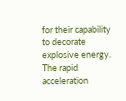for their capability to decorate explosive energy. The rapid acceleration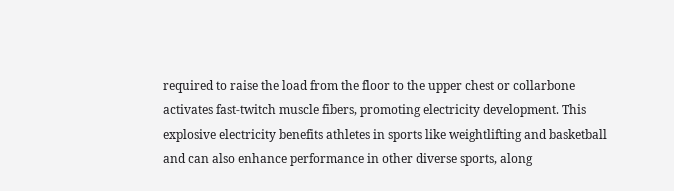required to raise the load from the floor to the upper chest or collarbone activates fast-twitch muscle fibers, promoting electricity development. This explosive electricity benefits athletes in sports like weightlifting and basketball and can also enhance performance in other diverse sports, along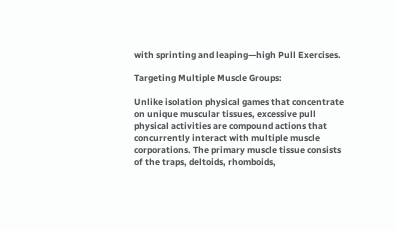with sprinting and leaping—high Pull Exercises.

Targeting Multiple Muscle Groups:

Unlike isolation physical games that concentrate on unique muscular tissues, excessive pull physical activities are compound actions that concurrently interact with multiple muscle corporations. The primary muscle tissue consists of the traps, deltoids, rhomboids,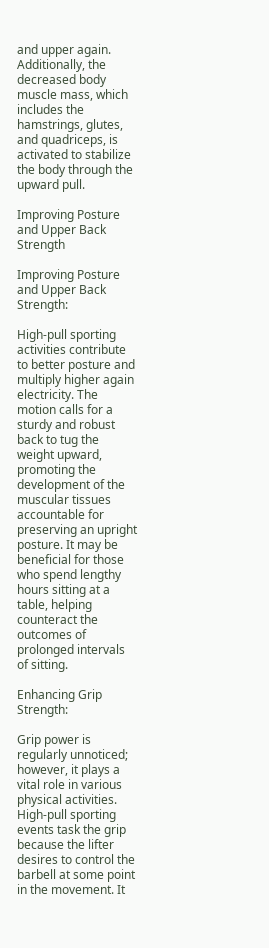and upper again. Additionally, the decreased body muscle mass, which includes the hamstrings, glutes, and quadriceps, is activated to stabilize the body through the upward pull.

Improving Posture and Upper Back Strength

Improving Posture and Upper Back Strength:

High-pull sporting activities contribute to better posture and multiply higher again electricity. The motion calls for a sturdy and robust back to tug the weight upward, promoting the development of the muscular tissues accountable for preserving an upright posture. It may be beneficial for those who spend lengthy hours sitting at a table, helping counteract the outcomes of prolonged intervals of sitting.

Enhancing Grip Strength:

Grip power is regularly unnoticed; however, it plays a vital role in various physical activities. High-pull sporting events task the grip because the lifter desires to control the barbell at some point in the movement. It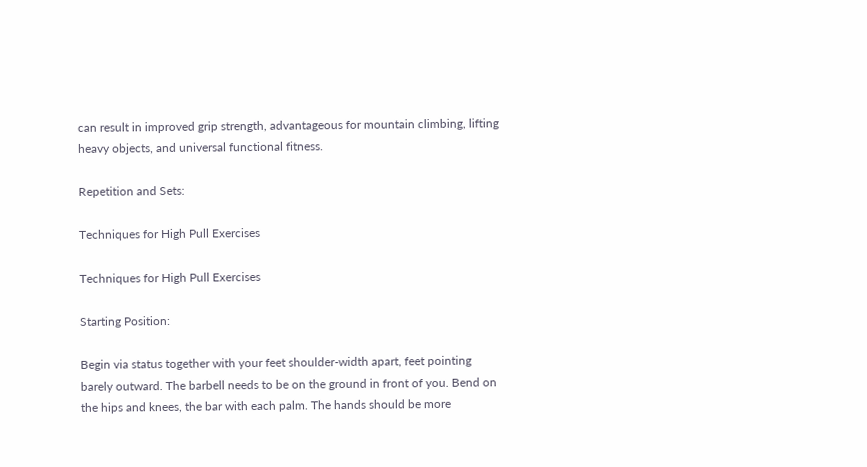can result in improved grip strength, advantageous for mountain climbing, lifting heavy objects, and universal functional fitness.

Repetition and Sets:

Techniques for High Pull Exercises

Techniques for High Pull Exercises

Starting Position:

Begin via status together with your feet shoulder-width apart, feet pointing barely outward. The barbell needs to be on the ground in front of you. Bend on the hips and knees, the bar with each palm. The hands should be more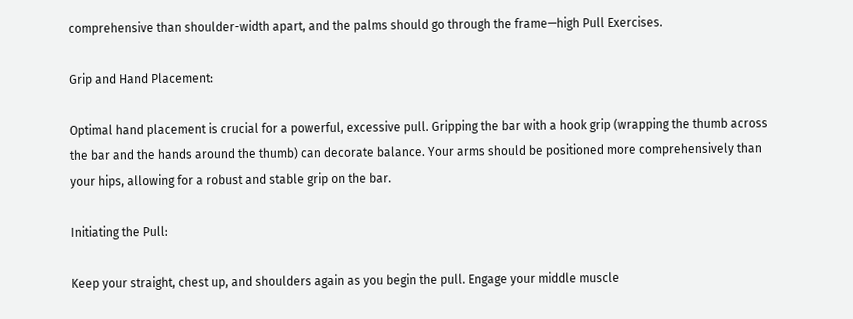comprehensive than shoulder-width apart, and the palms should go through the frame—high Pull Exercises.

Grip and Hand Placement:

Optimal hand placement is crucial for a powerful, excessive pull. Gripping the bar with a hook grip (wrapping the thumb across the bar and the hands around the thumb) can decorate balance. Your arms should be positioned more comprehensively than your hips, allowing for a robust and stable grip on the bar.

Initiating the Pull:

Keep your straight, chest up, and shoulders again as you begin the pull. Engage your middle muscle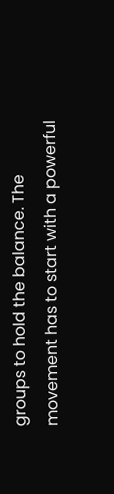groups to hold the balance. The movement has to start with a powerful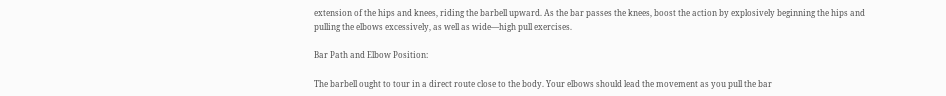extension of the hips and knees, riding the barbell upward. As the bar passes the knees, boost the action by explosively beginning the hips and pulling the elbows excessively, as well as wide—high pull exercises.

Bar Path and Elbow Position:

The barbell ought to tour in a direct route close to the body. Your elbows should lead the movement as you pull the bar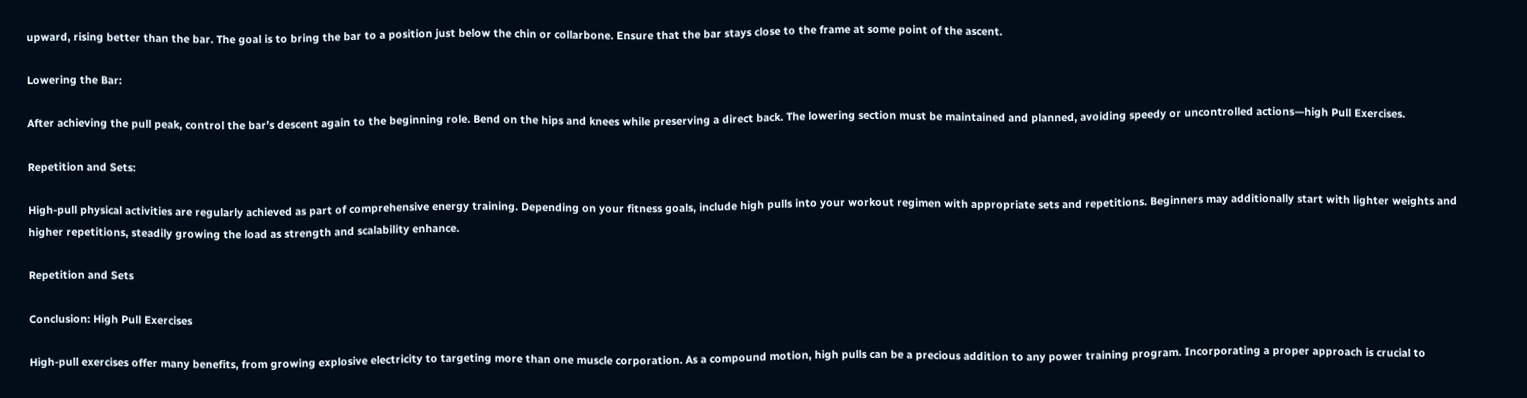upward, rising better than the bar. The goal is to bring the bar to a position just below the chin or collarbone. Ensure that the bar stays close to the frame at some point of the ascent.

Lowering the Bar:

After achieving the pull peak, control the bar’s descent again to the beginning role. Bend on the hips and knees while preserving a direct back. The lowering section must be maintained and planned, avoiding speedy or uncontrolled actions—high Pull Exercises.

Repetition and Sets:

High-pull physical activities are regularly achieved as part of comprehensive energy training. Depending on your fitness goals, include high pulls into your workout regimen with appropriate sets and repetitions. Beginners may additionally start with lighter weights and higher repetitions, steadily growing the load as strength and scalability enhance.

Repetition and Sets

Conclusion: High Pull Exercises

High-pull exercises offer many benefits, from growing explosive electricity to targeting more than one muscle corporation. As a compound motion, high pulls can be a precious addition to any power training program. Incorporating a proper approach is crucial to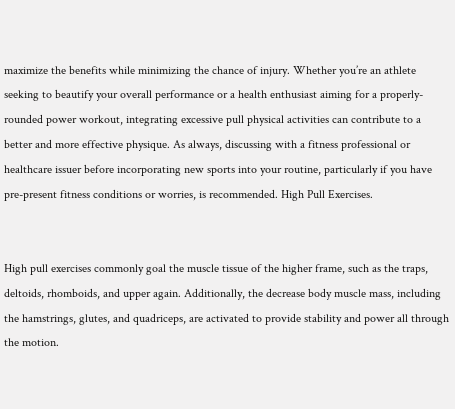maximize the benefits while minimizing the chance of injury. Whether you’re an athlete seeking to beautify your overall performance or a health enthusiast aiming for a properly-rounded power workout, integrating excessive pull physical activities can contribute to a better and more effective physique. As always, discussing with a fitness professional or healthcare issuer before incorporating new sports into your routine, particularly if you have pre-present fitness conditions or worries, is recommended. High Pull Exercises.


High pull exercises commonly goal the muscle tissue of the higher frame, such as the traps, deltoids, rhomboids, and upper again. Additionally, the decrease body muscle mass, including the hamstrings, glutes, and quadriceps, are activated to provide stability and power all through the motion.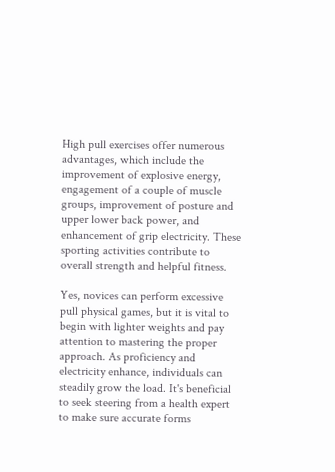High pull exercises offer numerous advantages, which include the improvement of explosive energy, engagement of a couple of muscle groups, improvement of posture and upper lower back power, and enhancement of grip electricity. These sporting activities contribute to overall strength and helpful fitness.

Yes, novices can perform excessive pull physical games, but it is vital to begin with lighter weights and pay attention to mastering the proper approach. As proficiency and electricity enhance, individuals can steadily grow the load. It's beneficial to seek steering from a health expert to make sure accurate forms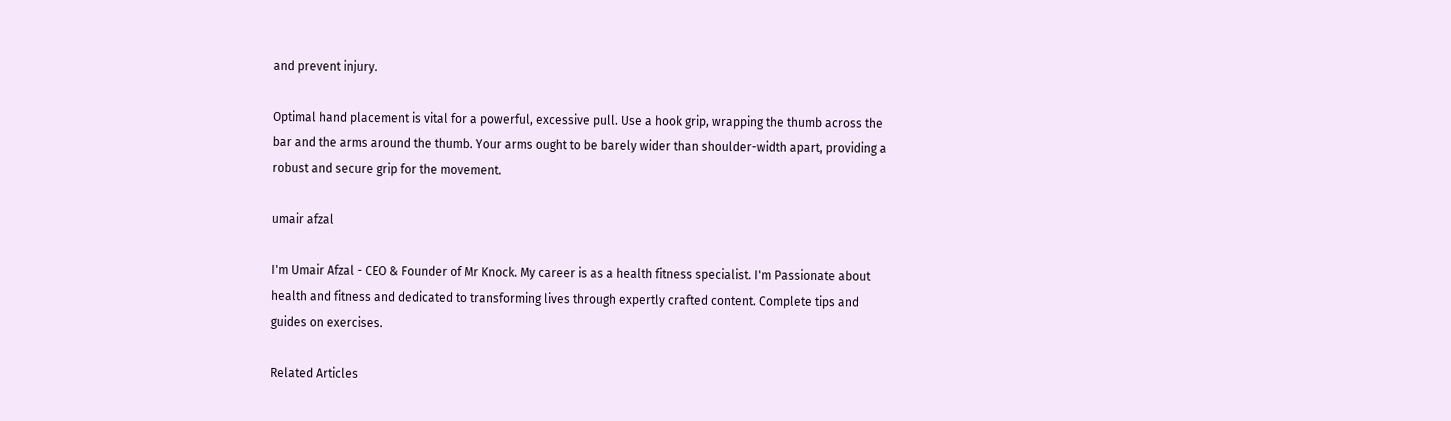and prevent injury.

Optimal hand placement is vital for a powerful, excessive pull. Use a hook grip, wrapping the thumb across the bar and the arms around the thumb. Your arms ought to be barely wider than shoulder-width apart, providing a robust and secure grip for the movement.

umair afzal

I'm Umair Afzal - CEO & Founder of Mr Knock. My career is as a health fitness specialist. I'm Passionate about health and fitness and dedicated to transforming lives through expertly crafted content. Complete tips and guides on exercises.

Related Articles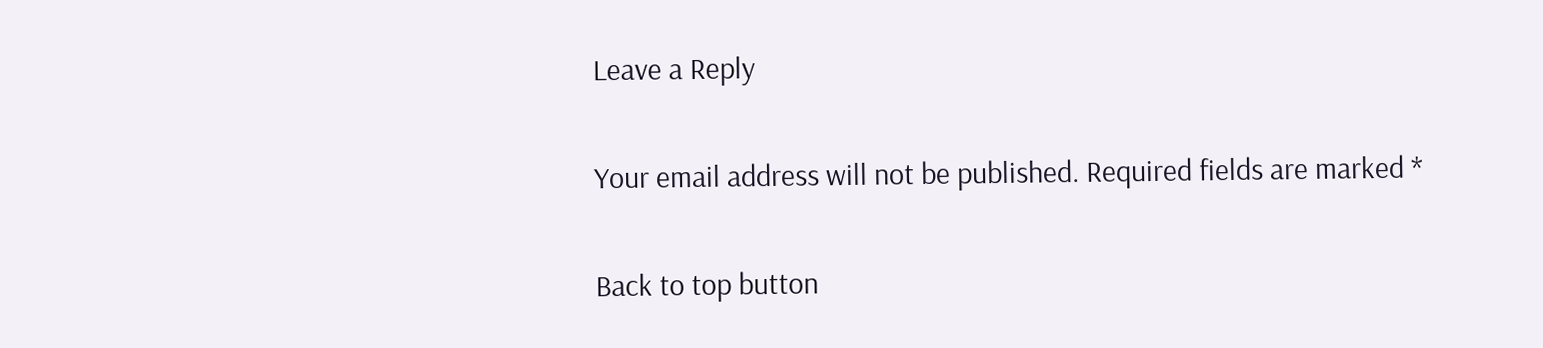Leave a Reply

Your email address will not be published. Required fields are marked *

Back to top button